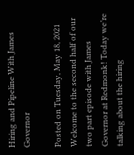Hiring and Pipeline With James Governor

Posted on Tuesday, May 18, 2021
Welcome to the second half of our two part episode with James Governor at Redmonk! Today we’re talking about the hiring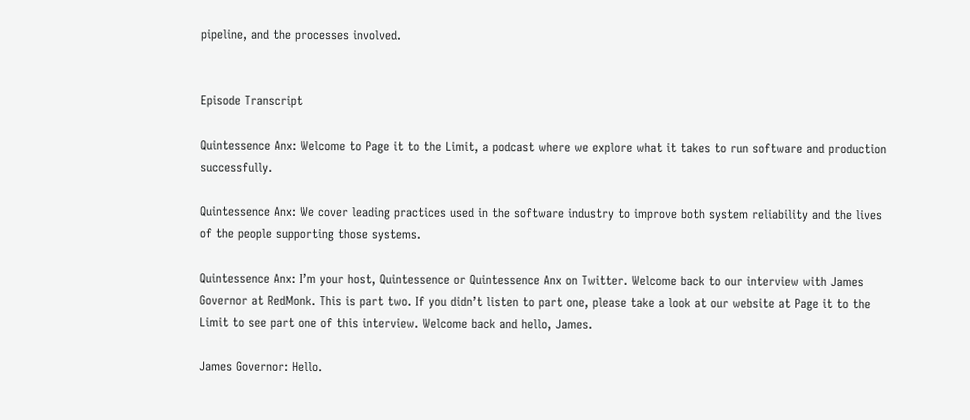pipeline, and the processes involved.


Episode Transcript

Quintessence Anx: Welcome to Page it to the Limit, a podcast where we explore what it takes to run software and production successfully.

Quintessence Anx: We cover leading practices used in the software industry to improve both system reliability and the lives of the people supporting those systems.

Quintessence Anx: I’m your host, Quintessence or Quintessence Anx on Twitter. Welcome back to our interview with James Governor at RedMonk. This is part two. If you didn’t listen to part one, please take a look at our website at Page it to the Limit to see part one of this interview. Welcome back and hello, James.

James Governor: Hello.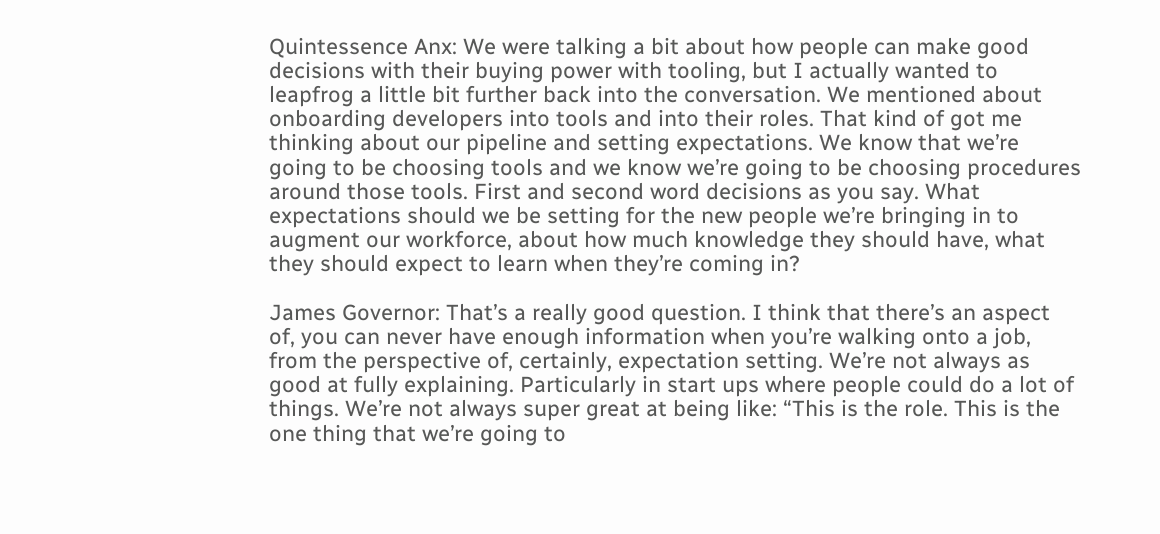Quintessence Anx: We were talking a bit about how people can make good decisions with their buying power with tooling, but I actually wanted to leapfrog a little bit further back into the conversation. We mentioned about onboarding developers into tools and into their roles. That kind of got me thinking about our pipeline and setting expectations. We know that we’re going to be choosing tools and we know we’re going to be choosing procedures around those tools. First and second word decisions as you say. What expectations should we be setting for the new people we’re bringing in to augment our workforce, about how much knowledge they should have, what they should expect to learn when they’re coming in?

James Governor: That’s a really good question. I think that there’s an aspect of, you can never have enough information when you’re walking onto a job, from the perspective of, certainly, expectation setting. We’re not always as good at fully explaining. Particularly in start ups where people could do a lot of things. We’re not always super great at being like: “This is the role. This is the one thing that we’re going to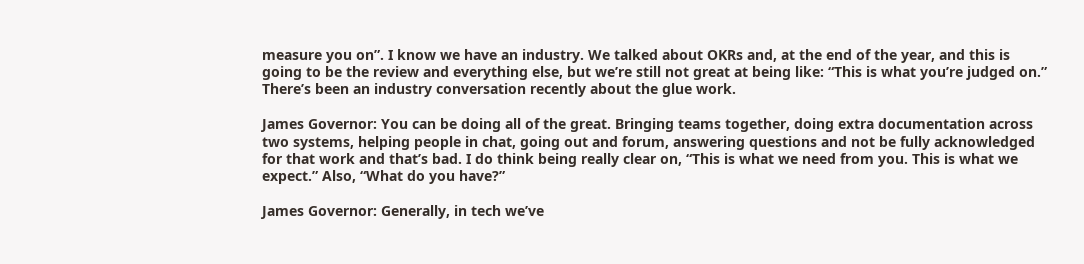measure you on”. I know we have an industry. We talked about OKRs and, at the end of the year, and this is going to be the review and everything else, but we’re still not great at being like: “This is what you’re judged on.” There’s been an industry conversation recently about the glue work.

James Governor: You can be doing all of the great. Bringing teams together, doing extra documentation across two systems, helping people in chat, going out and forum, answering questions and not be fully acknowledged for that work and that’s bad. I do think being really clear on, “This is what we need from you. This is what we expect.” Also, “What do you have?”

James Governor: Generally, in tech we’ve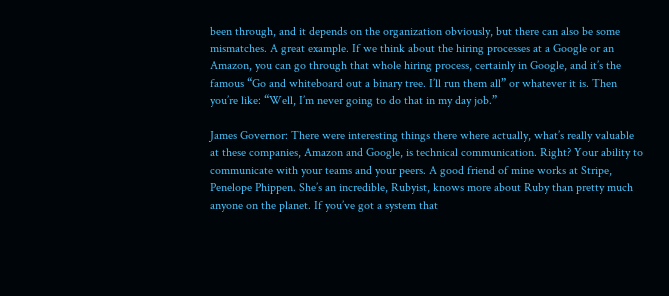been through, and it depends on the organization obviously, but there can also be some mismatches. A great example. If we think about the hiring processes at a Google or an Amazon, you can go through that whole hiring process, certainly in Google, and it’s the famous “Go and whiteboard out a binary tree. I’ll run them all” or whatever it is. Then you’re like: “Well, I’m never going to do that in my day job.”

James Governor: There were interesting things there where actually, what’s really valuable at these companies, Amazon and Google, is technical communication. Right? Your ability to communicate with your teams and your peers. A good friend of mine works at Stripe, Penelope Phippen. She’s an incredible, Rubyist, knows more about Ruby than pretty much anyone on the planet. If you’ve got a system that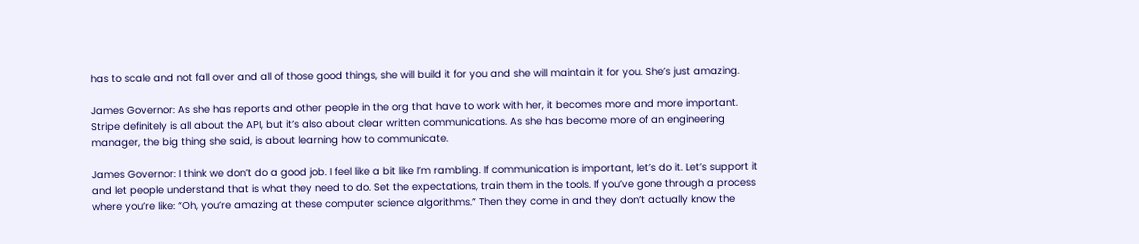has to scale and not fall over and all of those good things, she will build it for you and she will maintain it for you. She’s just amazing.

James Governor: As she has reports and other people in the org that have to work with her, it becomes more and more important. Stripe definitely is all about the API, but it’s also about clear written communications. As she has become more of an engineering manager, the big thing she said, is about learning how to communicate.

James Governor: I think we don’t do a good job. I feel like a bit like I’m rambling. If communication is important, let’s do it. Let’s support it and let people understand that is what they need to do. Set the expectations, train them in the tools. If you’ve gone through a process where you’re like: “Oh, you’re amazing at these computer science algorithms.” Then they come in and they don’t actually know the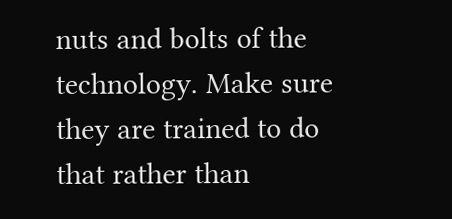nuts and bolts of the technology. Make sure they are trained to do that rather than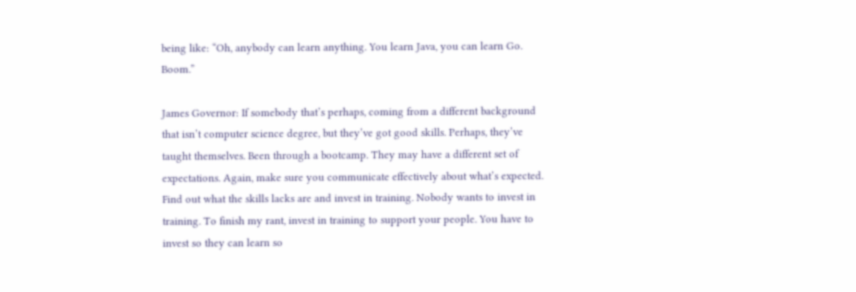being like: “Oh, anybody can learn anything. You learn Java, you can learn Go. Boom.”

James Governor: If somebody that’s perhaps, coming from a different background that isn’t computer science degree, but they’ve got good skills. Perhaps, they’ve taught themselves. Been through a bootcamp. They may have a different set of expectations. Again, make sure you communicate effectively about what’s expected. Find out what the skills lacks are and invest in training. Nobody wants to invest in training. To finish my rant, invest in training to support your people. You have to invest so they can learn so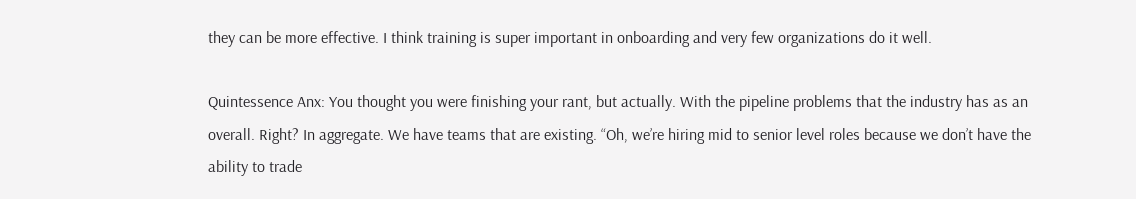they can be more effective. I think training is super important in onboarding and very few organizations do it well.

Quintessence Anx: You thought you were finishing your rant, but actually. With the pipeline problems that the industry has as an overall. Right? In aggregate. We have teams that are existing. “Oh, we’re hiring mid to senior level roles because we don’t have the ability to trade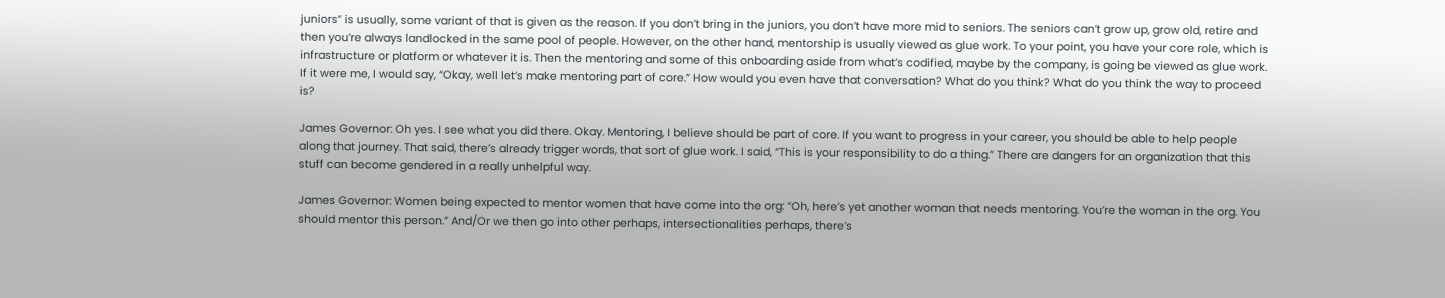juniors” is usually, some variant of that is given as the reason. If you don’t bring in the juniors, you don’t have more mid to seniors. The seniors can’t grow up, grow old, retire and then you’re always landlocked in the same pool of people. However, on the other hand, mentorship is usually viewed as glue work. To your point, you have your core role, which is infrastructure or platform or whatever it is. Then the mentoring and some of this onboarding aside from what’s codified, maybe by the company, is going be viewed as glue work. If it were me, I would say, “Okay, well let’s make mentoring part of core.” How would you even have that conversation? What do you think? What do you think the way to proceed is?

James Governor: Oh yes. I see what you did there. Okay. Mentoring, I believe should be part of core. If you want to progress in your career, you should be able to help people along that journey. That said, there’s already trigger words, that sort of glue work. I said, “This is your responsibility to do a thing.” There are dangers for an organization that this stuff can become gendered in a really unhelpful way.

James Governor: Women being expected to mentor women that have come into the org: “Oh, here’s yet another woman that needs mentoring. You’re the woman in the org. You should mentor this person.” And/Or we then go into other perhaps, intersectionalities perhaps, there’s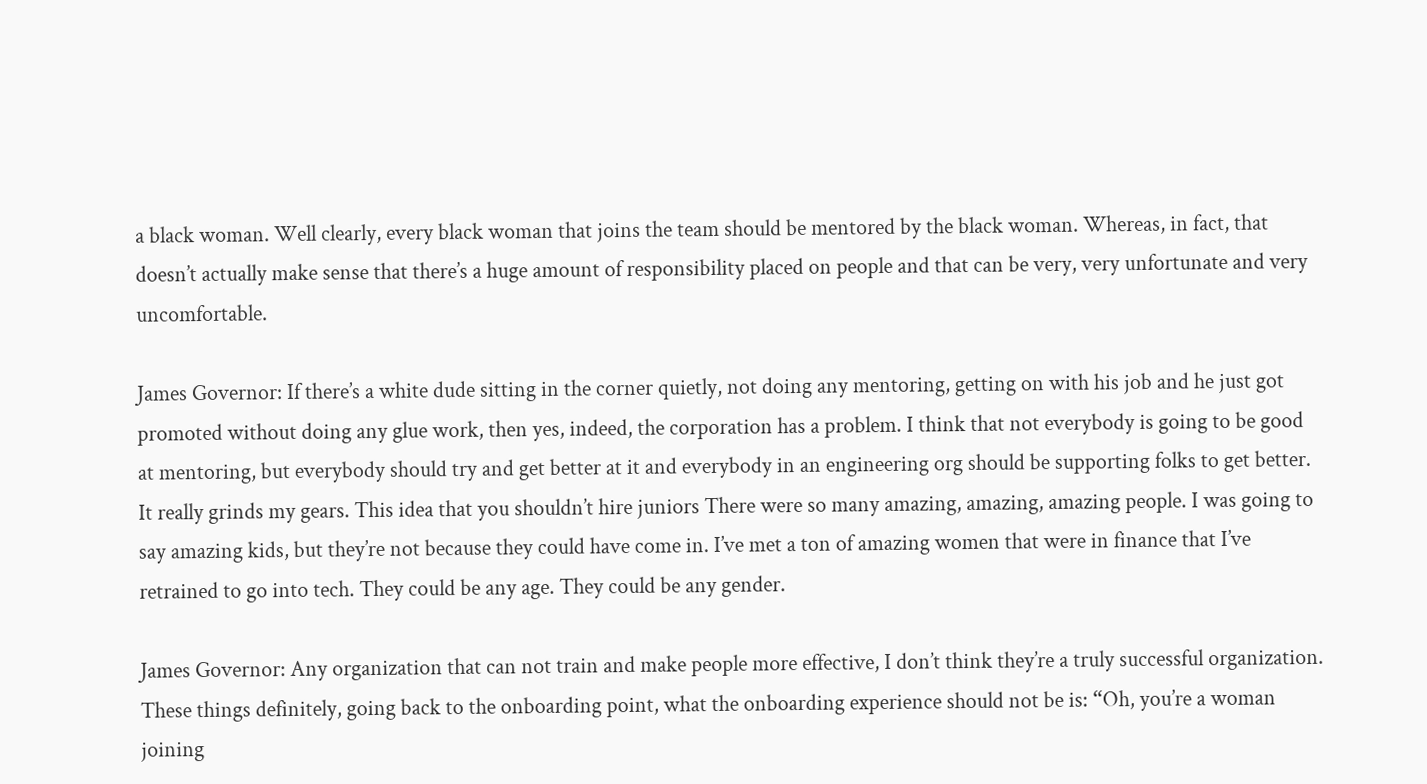a black woman. Well clearly, every black woman that joins the team should be mentored by the black woman. Whereas, in fact, that doesn’t actually make sense that there’s a huge amount of responsibility placed on people and that can be very, very unfortunate and very uncomfortable.

James Governor: If there’s a white dude sitting in the corner quietly, not doing any mentoring, getting on with his job and he just got promoted without doing any glue work, then yes, indeed, the corporation has a problem. I think that not everybody is going to be good at mentoring, but everybody should try and get better at it and everybody in an engineering org should be supporting folks to get better. It really grinds my gears. This idea that you shouldn’t hire juniors There were so many amazing, amazing, amazing people. I was going to say amazing kids, but they’re not because they could have come in. I’ve met a ton of amazing women that were in finance that I’ve retrained to go into tech. They could be any age. They could be any gender.

James Governor: Any organization that can not train and make people more effective, I don’t think they’re a truly successful organization. These things definitely, going back to the onboarding point, what the onboarding experience should not be is: “Oh, you’re a woman joining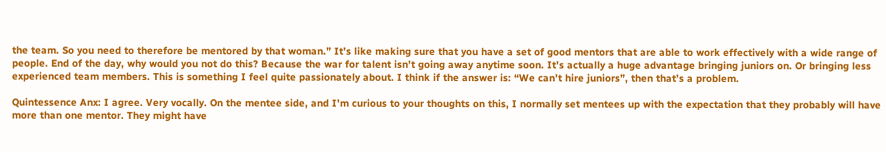the team. So you need to therefore be mentored by that woman.” It’s like making sure that you have a set of good mentors that are able to work effectively with a wide range of people. End of the day, why would you not do this? Because the war for talent isn’t going away anytime soon. It’s actually a huge advantage bringing juniors on. Or bringing less experienced team members. This is something I feel quite passionately about. I think if the answer is: “We can’t hire juniors”, then that’s a problem.

Quintessence Anx: I agree. Very vocally. On the mentee side, and I’m curious to your thoughts on this, I normally set mentees up with the expectation that they probably will have more than one mentor. They might have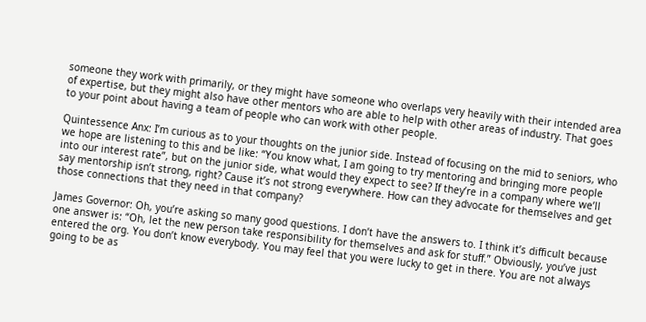someone they work with primarily, or they might have someone who overlaps very heavily with their intended area of expertise, but they might also have other mentors who are able to help with other areas of industry. That goes to your point about having a team of people who can work with other people.

Quintessence Anx: I’m curious as to your thoughts on the junior side. Instead of focusing on the mid to seniors, who we hope are listening to this and be like: “You know what, I am going to try mentoring and bringing more people into our interest rate”, but on the junior side, what would they expect to see? If they’re in a company where we’ll say mentorship isn’t strong, right? Cause it’s not strong everywhere. How can they advocate for themselves and get those connections that they need in that company?

James Governor: Oh, you’re asking so many good questions. I don’t have the answers to. I think it’s difficult because one answer is: “Oh, let the new person take responsibility for themselves and ask for stuff.” Obviously, you’ve just entered the org. You don’t know everybody. You may feel that you were lucky to get in there. You are not always going to be as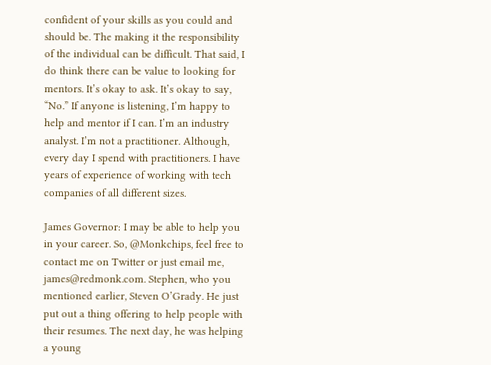confident of your skills as you could and should be. The making it the responsibility of the individual can be difficult. That said, I do think there can be value to looking for mentors. It’s okay to ask. It’s okay to say, “No.” If anyone is listening, I’m happy to help and mentor if I can. I’m an industry analyst. I’m not a practitioner. Although, every day I spend with practitioners. I have years of experience of working with tech companies of all different sizes.

James Governor: I may be able to help you in your career. So, @Monkchips, feel free to contact me on Twitter or just email me, james@redmonk.com. Stephen, who you mentioned earlier, Steven O’Grady. He just put out a thing offering to help people with their resumes. The next day, he was helping a young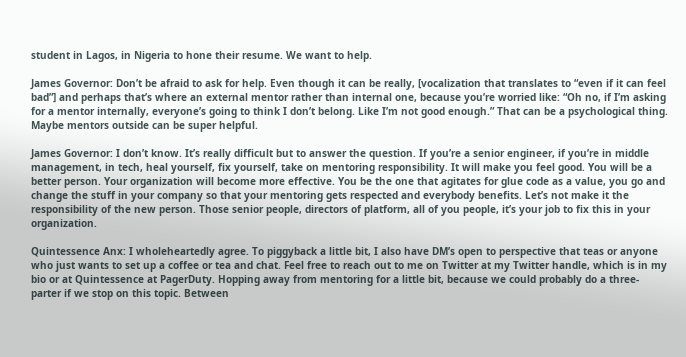student in Lagos, in Nigeria to hone their resume. We want to help.

James Governor: Don’t be afraid to ask for help. Even though it can be really, [vocalization that translates to “even if it can feel bad”] and perhaps that’s where an external mentor rather than internal one, because you’re worried like: “Oh no, if I’m asking for a mentor internally, everyone’s going to think I don’t belong. Like I’m not good enough.” That can be a psychological thing. Maybe mentors outside can be super helpful.

James Governor: I don’t know. It’s really difficult but to answer the question. If you’re a senior engineer, if you’re in middle management, in tech, heal yourself, fix yourself, take on mentoring responsibility. It will make you feel good. You will be a better person. Your organization will become more effective. You be the one that agitates for glue code as a value, you go and change the stuff in your company so that your mentoring gets respected and everybody benefits. Let’s not make it the responsibility of the new person. Those senior people, directors of platform, all of you people, it’s your job to fix this in your organization.

Quintessence Anx: I wholeheartedly agree. To piggyback a little bit, I also have DM’s open to perspective that teas or anyone who just wants to set up a coffee or tea and chat. Feel free to reach out to me on Twitter at my Twitter handle, which is in my bio or at Quintessence at PagerDuty. Hopping away from mentoring for a little bit, because we could probably do a three-parter if we stop on this topic. Between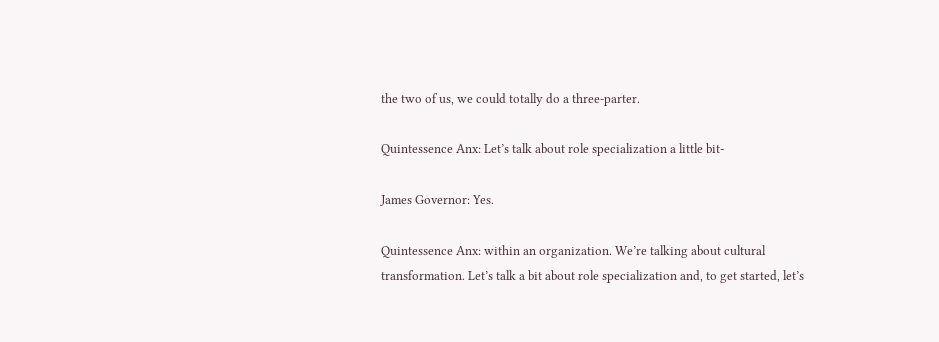the two of us, we could totally do a three-parter.

Quintessence Anx: Let’s talk about role specialization a little bit-

James Governor: Yes.

Quintessence Anx: within an organization. We’re talking about cultural transformation. Let’s talk a bit about role specialization and, to get started, let’s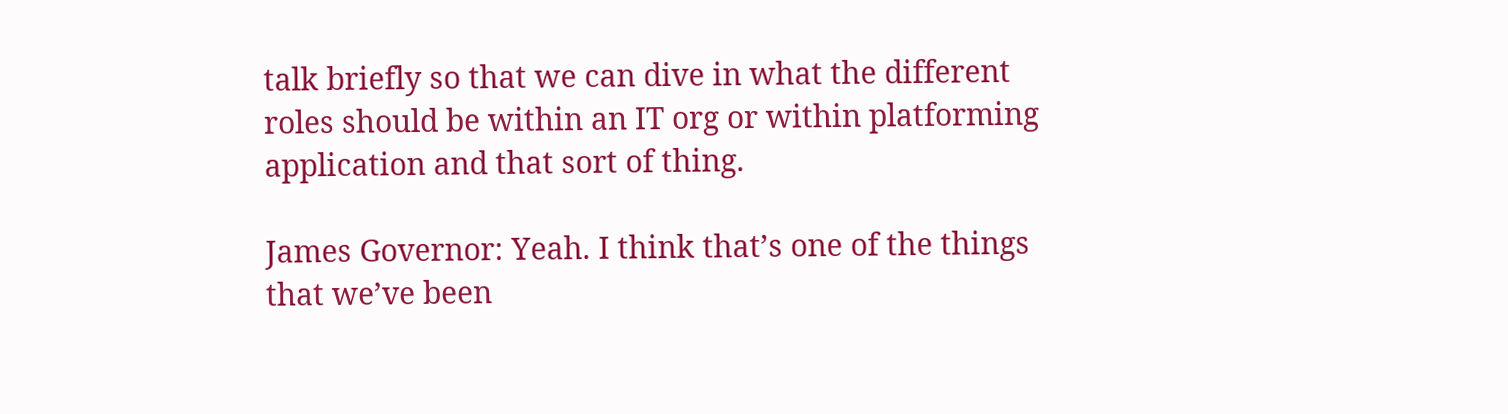talk briefly so that we can dive in what the different roles should be within an IT org or within platforming application and that sort of thing.

James Governor: Yeah. I think that’s one of the things that we’ve been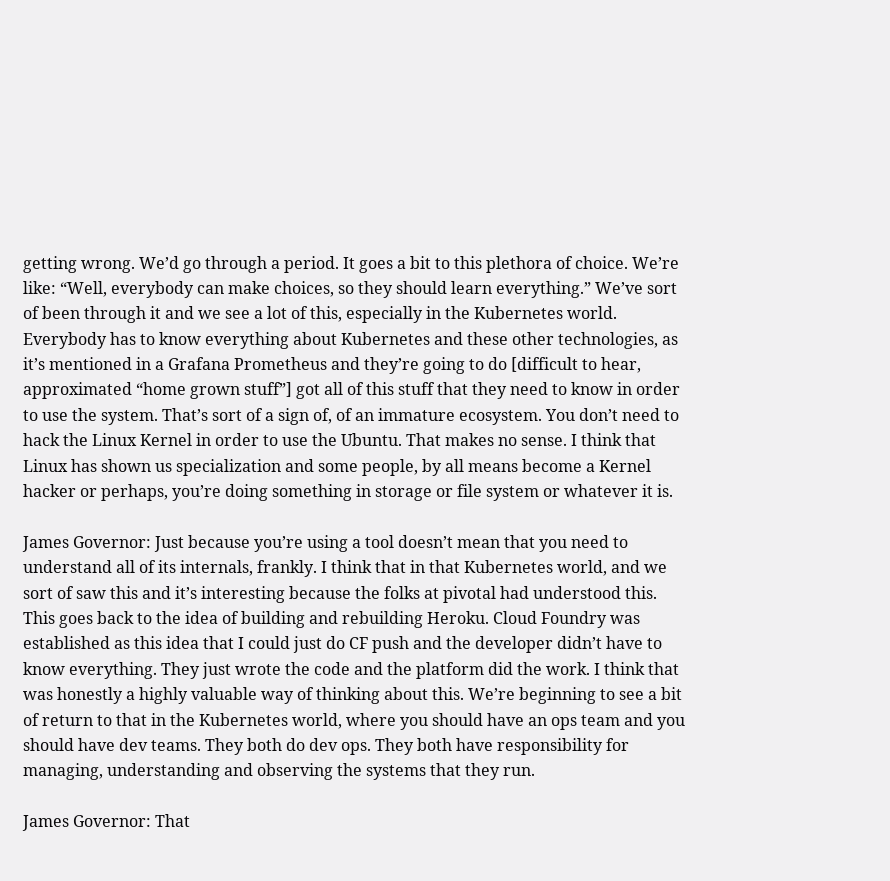getting wrong. We’d go through a period. It goes a bit to this plethora of choice. We’re like: “Well, everybody can make choices, so they should learn everything.” We’ve sort of been through it and we see a lot of this, especially in the Kubernetes world. Everybody has to know everything about Kubernetes and these other technologies, as it’s mentioned in a Grafana Prometheus and they’re going to do [difficult to hear, approximated “home grown stuff”] got all of this stuff that they need to know in order to use the system. That’s sort of a sign of, of an immature ecosystem. You don’t need to hack the Linux Kernel in order to use the Ubuntu. That makes no sense. I think that Linux has shown us specialization and some people, by all means become a Kernel hacker or perhaps, you’re doing something in storage or file system or whatever it is.

James Governor: Just because you’re using a tool doesn’t mean that you need to understand all of its internals, frankly. I think that in that Kubernetes world, and we sort of saw this and it’s interesting because the folks at pivotal had understood this. This goes back to the idea of building and rebuilding Heroku. Cloud Foundry was established as this idea that I could just do CF push and the developer didn’t have to know everything. They just wrote the code and the platform did the work. I think that was honestly a highly valuable way of thinking about this. We’re beginning to see a bit of return to that in the Kubernetes world, where you should have an ops team and you should have dev teams. They both do dev ops. They both have responsibility for managing, understanding and observing the systems that they run.

James Governor: That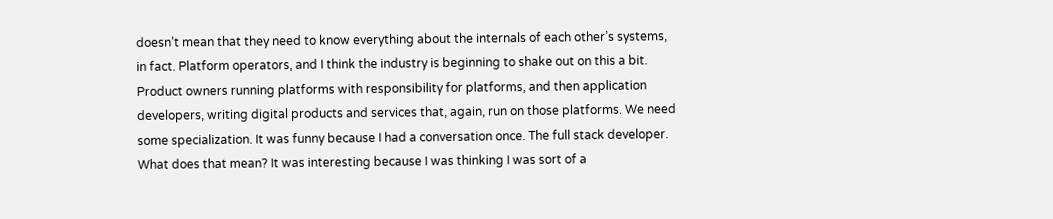doesn’t mean that they need to know everything about the internals of each other’s systems, in fact. Platform operators, and I think the industry is beginning to shake out on this a bit. Product owners running platforms with responsibility for platforms, and then application developers, writing digital products and services that, again, run on those platforms. We need some specialization. It was funny because I had a conversation once. The full stack developer. What does that mean? It was interesting because I was thinking I was sort of a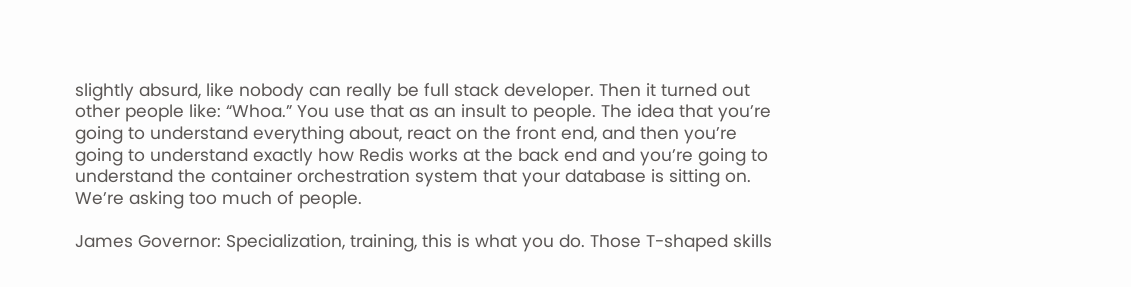slightly absurd, like nobody can really be full stack developer. Then it turned out other people like: “Whoa.” You use that as an insult to people. The idea that you’re going to understand everything about, react on the front end, and then you’re going to understand exactly how Redis works at the back end and you’re going to understand the container orchestration system that your database is sitting on. We’re asking too much of people.

James Governor: Specialization, training, this is what you do. Those T-shaped skills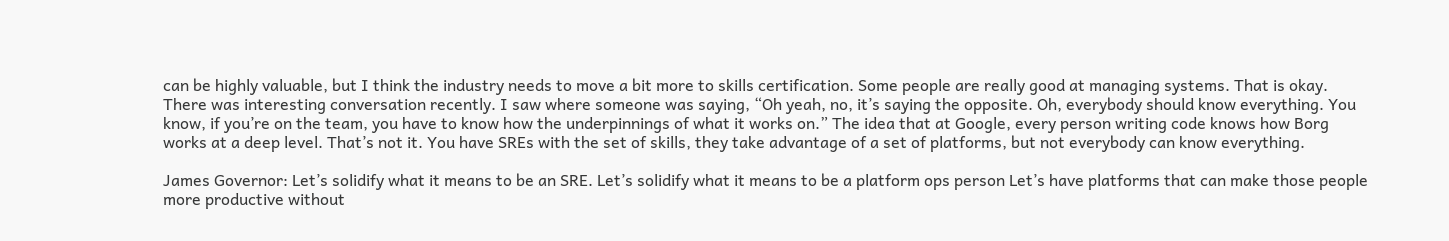can be highly valuable, but I think the industry needs to move a bit more to skills certification. Some people are really good at managing systems. That is okay. There was interesting conversation recently. I saw where someone was saying, “Oh yeah, no, it’s saying the opposite. Oh, everybody should know everything. You know, if you’re on the team, you have to know how the underpinnings of what it works on.” The idea that at Google, every person writing code knows how Borg works at a deep level. That’s not it. You have SREs with the set of skills, they take advantage of a set of platforms, but not everybody can know everything.

James Governor: Let’s solidify what it means to be an SRE. Let’s solidify what it means to be a platform ops person Let’s have platforms that can make those people more productive without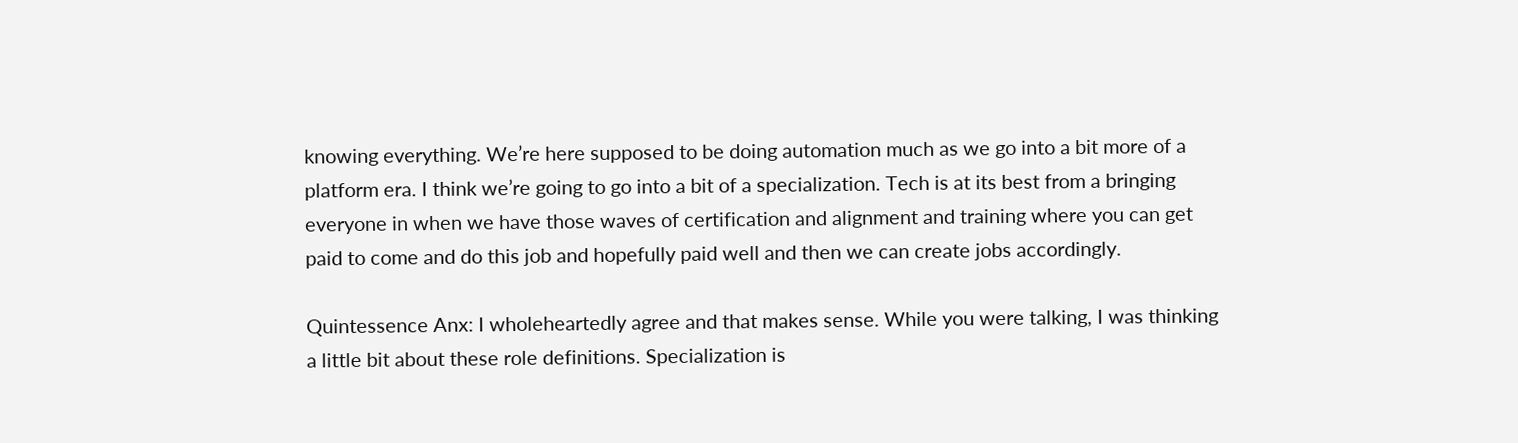knowing everything. We’re here supposed to be doing automation much as we go into a bit more of a platform era. I think we’re going to go into a bit of a specialization. Tech is at its best from a bringing everyone in when we have those waves of certification and alignment and training where you can get paid to come and do this job and hopefully paid well and then we can create jobs accordingly.

Quintessence Anx: I wholeheartedly agree and that makes sense. While you were talking, I was thinking a little bit about these role definitions. Specialization is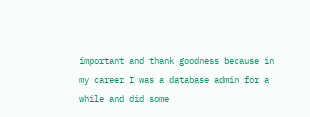important and thank goodness because in my career I was a database admin for a while and did some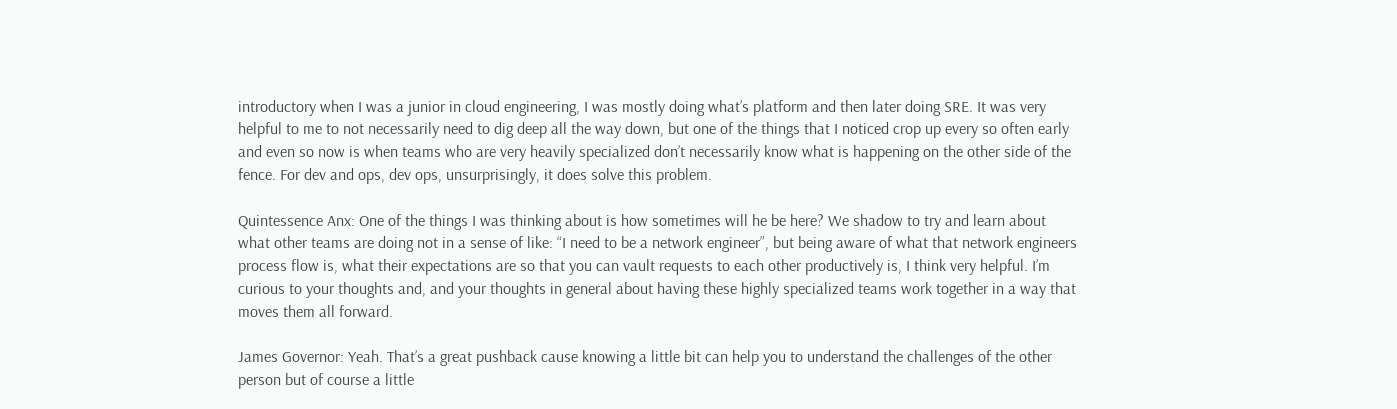introductory when I was a junior in cloud engineering, I was mostly doing what’s platform and then later doing SRE. It was very helpful to me to not necessarily need to dig deep all the way down, but one of the things that I noticed crop up every so often early and even so now is when teams who are very heavily specialized don’t necessarily know what is happening on the other side of the fence. For dev and ops, dev ops, unsurprisingly, it does solve this problem.

Quintessence Anx: One of the things I was thinking about is how sometimes will he be here? We shadow to try and learn about what other teams are doing not in a sense of like: “I need to be a network engineer”, but being aware of what that network engineers process flow is, what their expectations are so that you can vault requests to each other productively is, I think very helpful. I’m curious to your thoughts and, and your thoughts in general about having these highly specialized teams work together in a way that moves them all forward.

James Governor: Yeah. That’s a great pushback cause knowing a little bit can help you to understand the challenges of the other person but of course a little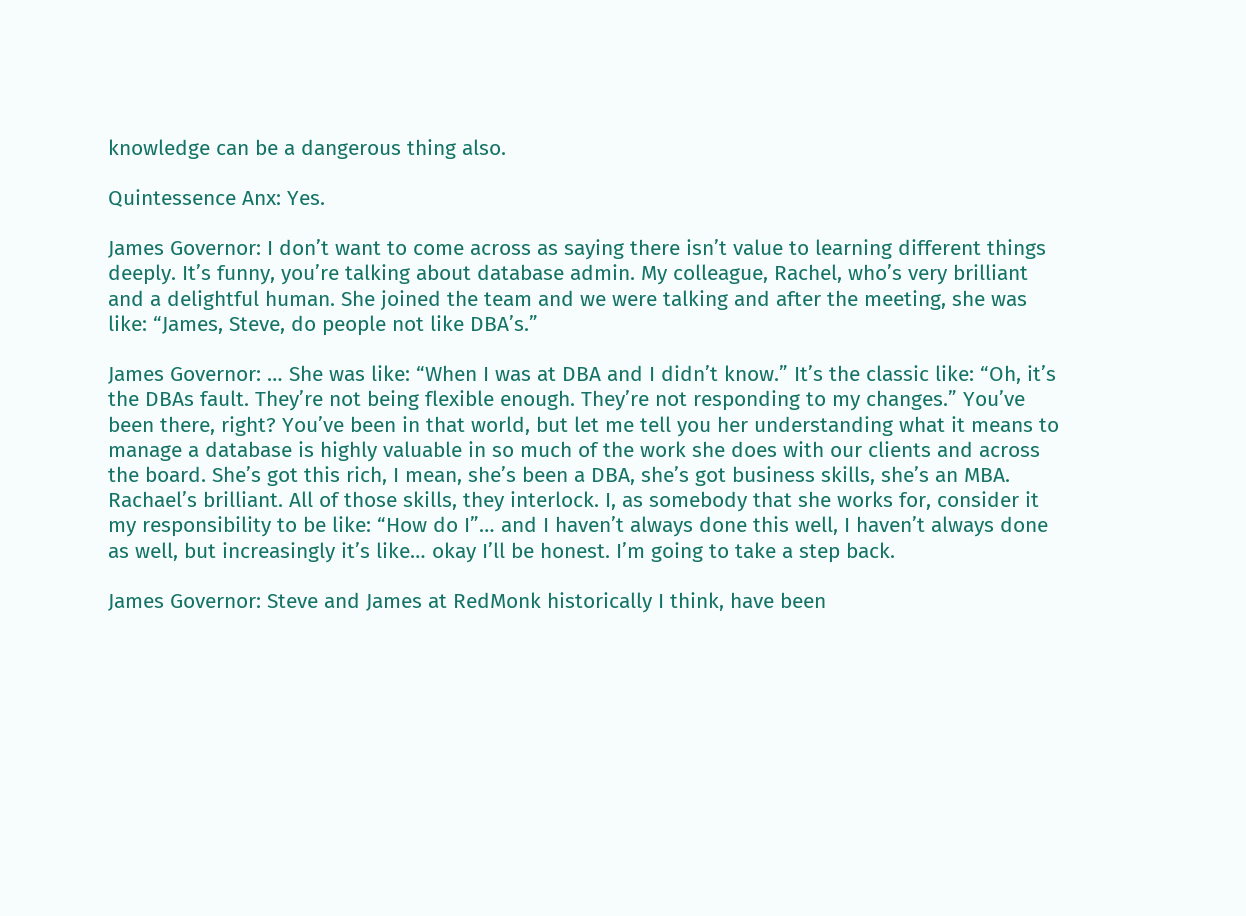knowledge can be a dangerous thing also.

Quintessence Anx: Yes.

James Governor: I don’t want to come across as saying there isn’t value to learning different things deeply. It’s funny, you’re talking about database admin. My colleague, Rachel, who’s very brilliant and a delightful human. She joined the team and we were talking and after the meeting, she was like: “James, Steve, do people not like DBA’s.”

James Governor: … She was like: “When I was at DBA and I didn’t know.” It’s the classic like: “Oh, it’s the DBAs fault. They’re not being flexible enough. They’re not responding to my changes.” You’ve been there, right? You’ve been in that world, but let me tell you her understanding what it means to manage a database is highly valuable in so much of the work she does with our clients and across the board. She’s got this rich, I mean, she’s been a DBA, she’s got business skills, she’s an MBA. Rachael’s brilliant. All of those skills, they interlock. I, as somebody that she works for, consider it my responsibility to be like: “How do I”… and I haven’t always done this well, I haven’t always done as well, but increasingly it’s like… okay I’ll be honest. I’m going to take a step back.

James Governor: Steve and James at RedMonk historically I think, have been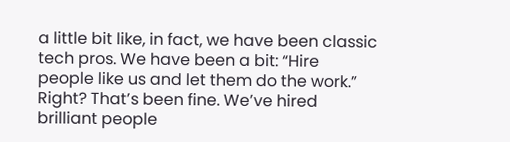a little bit like, in fact, we have been classic tech pros. We have been a bit: “Hire people like us and let them do the work.” Right? That’s been fine. We’ve hired brilliant people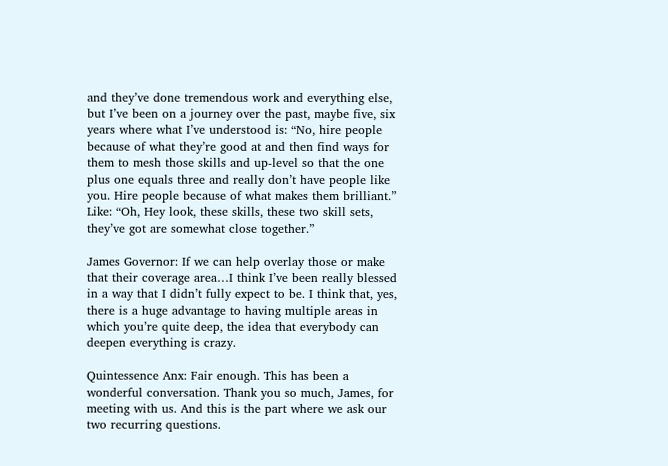and they’ve done tremendous work and everything else, but I’ve been on a journey over the past, maybe five, six years where what I’ve understood is: “No, hire people because of what they’re good at and then find ways for them to mesh those skills and up-level so that the one plus one equals three and really don’t have people like you. Hire people because of what makes them brilliant.” Like: “Oh, Hey look, these skills, these two skill sets, they’ve got are somewhat close together.”

James Governor: If we can help overlay those or make that their coverage area…I think I’ve been really blessed in a way that I didn’t fully expect to be. I think that, yes, there is a huge advantage to having multiple areas in which you’re quite deep, the idea that everybody can deepen everything is crazy.

Quintessence Anx: Fair enough. This has been a wonderful conversation. Thank you so much, James, for meeting with us. And this is the part where we ask our two recurring questions.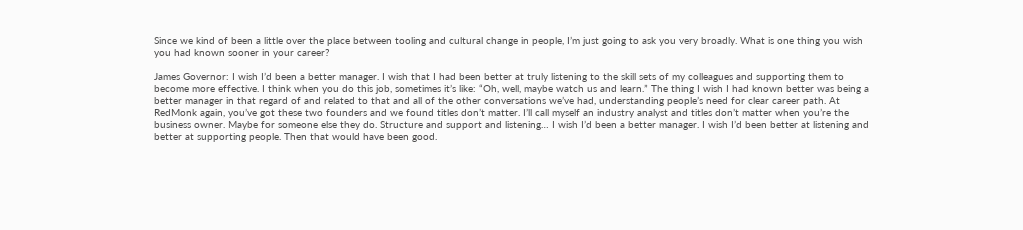Since we kind of been a little over the place between tooling and cultural change in people, I’m just going to ask you very broadly. What is one thing you wish you had known sooner in your career?

James Governor: I wish I’d been a better manager. I wish that I had been better at truly listening to the skill sets of my colleagues and supporting them to become more effective. I think when you do this job, sometimes it’s like: “Oh, well, maybe watch us and learn.” The thing I wish I had known better was being a better manager in that regard of and related to that and all of the other conversations we’ve had, understanding people’s need for clear career path. At RedMonk again, you’ve got these two founders and we found titles don’t matter. I’ll call myself an industry analyst and titles don’t matter when you’re the business owner. Maybe for someone else they do. Structure and support and listening… I wish I’d been a better manager. I wish I’d been better at listening and better at supporting people. Then that would have been good.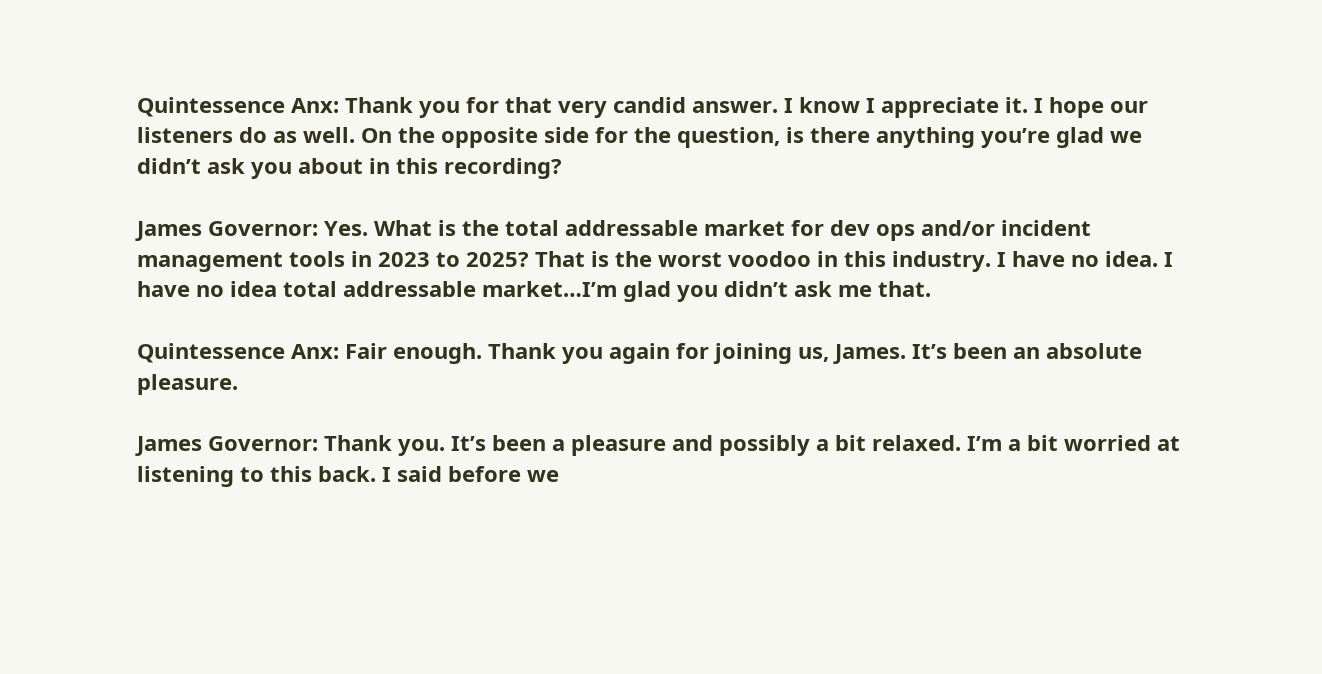Quintessence Anx: Thank you for that very candid answer. I know I appreciate it. I hope our listeners do as well. On the opposite side for the question, is there anything you’re glad we didn’t ask you about in this recording?

James Governor: Yes. What is the total addressable market for dev ops and/or incident management tools in 2023 to 2025? That is the worst voodoo in this industry. I have no idea. I have no idea total addressable market…I’m glad you didn’t ask me that.

Quintessence Anx: Fair enough. Thank you again for joining us, James. It’s been an absolute pleasure.

James Governor: Thank you. It’s been a pleasure and possibly a bit relaxed. I’m a bit worried at listening to this back. I said before we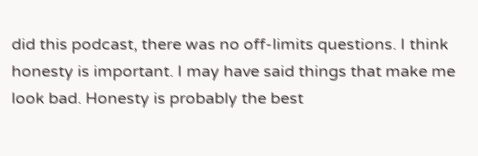did this podcast, there was no off-limits questions. I think honesty is important. I may have said things that make me look bad. Honesty is probably the best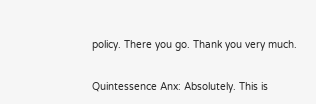policy. There you go. Thank you very much.

Quintessence Anx: Absolutely. This is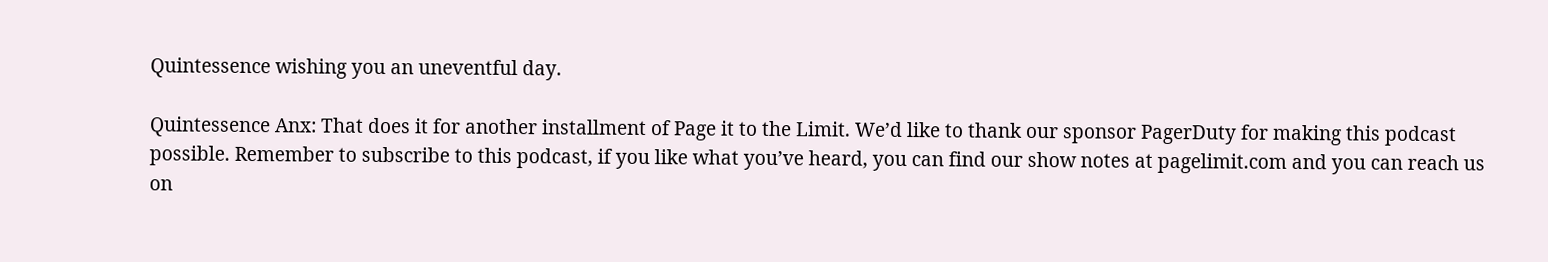Quintessence wishing you an uneventful day.

Quintessence Anx: That does it for another installment of Page it to the Limit. We’d like to thank our sponsor PagerDuty for making this podcast possible. Remember to subscribe to this podcast, if you like what you’ve heard, you can find our show notes at pagelimit.com and you can reach us on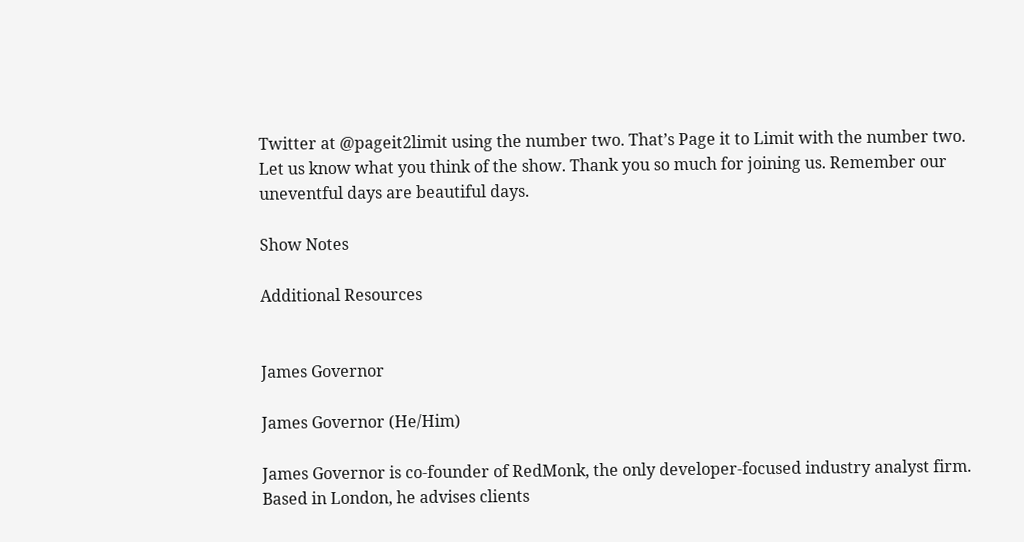Twitter at @pageit2limit using the number two. That’s Page it to Limit with the number two. Let us know what you think of the show. Thank you so much for joining us. Remember our uneventful days are beautiful days.

Show Notes

Additional Resources


James Governor

James Governor (He/Him)

James Governor is co-founder of RedMonk, the only developer-focused industry analyst firm. Based in London, he advises clients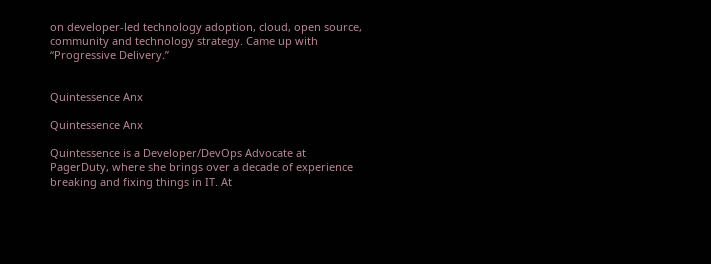on developer-led technology adoption, cloud, open source, community and technology strategy. Came up with “Progressive Delivery.”


Quintessence Anx

Quintessence Anx

Quintessence is a Developer/DevOps Advocate at PagerDuty, where she brings over a decade of experience breaking and fixing things in IT. At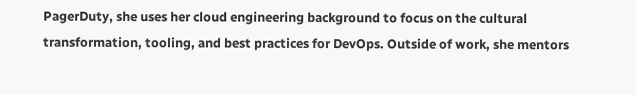PagerDuty, she uses her cloud engineering background to focus on the cultural transformation, tooling, and best practices for DevOps. Outside of work, she mentors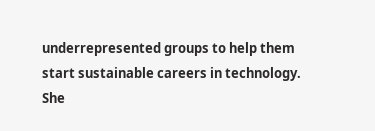underrepresented groups to help them start sustainable careers in technology. She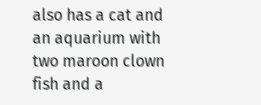also has a cat and an aquarium with two maroon clown fish and a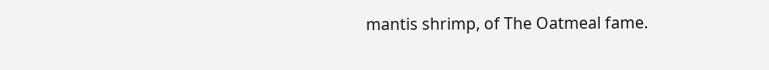mantis shrimp, of The Oatmeal fame.